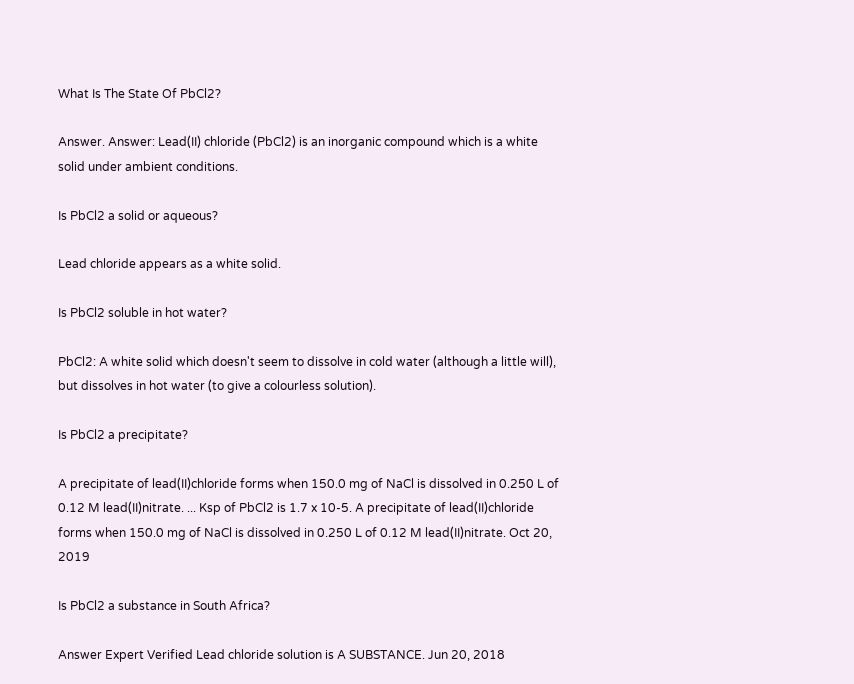What Is The State Of PbCl2?

Answer. Answer: Lead(II) chloride (PbCl2) is an inorganic compound which is a white solid under ambient conditions.

Is PbCl2 a solid or aqueous?

Lead chloride appears as a white solid.

Is PbCl2 soluble in hot water?

PbCl2: A white solid which doesn't seem to dissolve in cold water (although a little will), but dissolves in hot water (to give a colourless solution).

Is PbCl2 a precipitate?

A precipitate of lead(II)chloride forms when 150.0 mg of NaCl is dissolved in 0.250 L of 0.12 M lead(II)nitrate. ... Ksp of PbCl2 is 1.7 x 10-5. A precipitate of lead(II)chloride forms when 150.0 mg of NaCl is dissolved in 0.250 L of 0.12 M lead(II)nitrate. Oct 20, 2019

Is PbCl2 a substance in South Africa?

Answer Expert Verified Lead chloride solution is A SUBSTANCE. Jun 20, 2018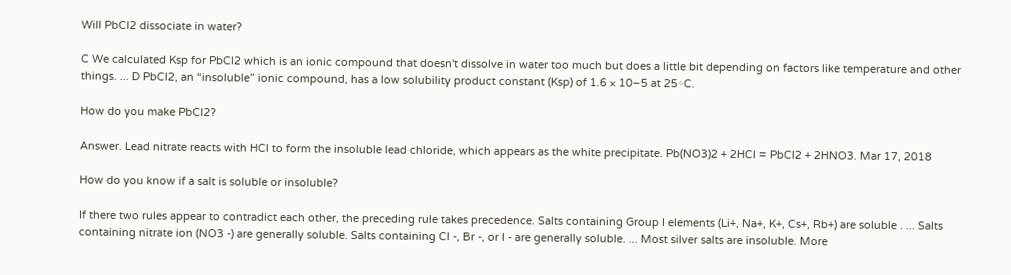Will PbCl2 dissociate in water?

C We calculated Ksp for PbCl2 which is an ionic compound that doesn't dissolve in water too much but does a little bit depending on factors like temperature and other things. ... D PbCl2, an “insoluble” ionic compound, has a low solubility product constant (Ksp) of 1.6 × 10–5 at 25◦C.

How do you make PbCl2?

Answer. Lead nitrate reacts with HCl to form the insoluble lead chloride, which appears as the white precipitate. Pb(NO3)2 + 2HCl = PbCl2 + 2HNO3. Mar 17, 2018

How do you know if a salt is soluble or insoluble?

If there two rules appear to contradict each other, the preceding rule takes precedence. Salts containing Group I elements (Li+, Na+, K+, Cs+, Rb+) are soluble . ... Salts containing nitrate ion (NO3 -) are generally soluble. Salts containing Cl -, Br -, or I - are generally soluble. ... Most silver salts are insoluble. More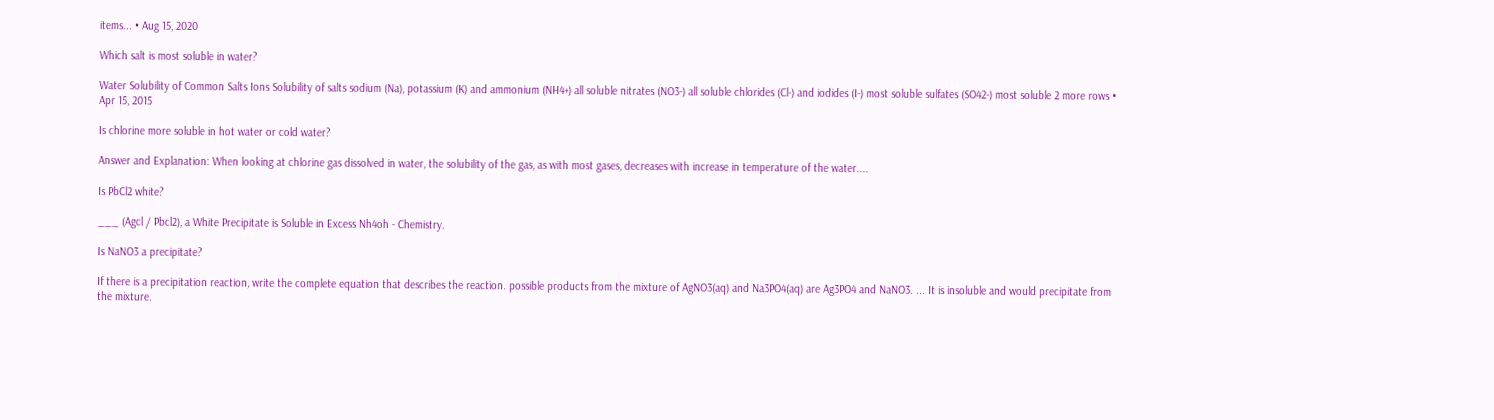items... • Aug 15, 2020

Which salt is most soluble in water?

Water Solubility of Common Salts Ions Solubility of salts sodium (Na), potassium (K) and ammonium (NH4+) all soluble nitrates (NO3-) all soluble chlorides (Cl-) and iodides (I-) most soluble sulfates (SO42-) most soluble 2 more rows • Apr 15, 2015

Is chlorine more soluble in hot water or cold water?

Answer and Explanation: When looking at chlorine gas dissolved in water, the solubility of the gas, as with most gases, decreases with increase in temperature of the water....

Is PbCl2 white?

___ (Agcl / Pbcl2), a White Precipitate is Soluble in Excess Nh4oh - Chemistry.

Is NaNO3 a precipitate?

If there is a precipitation reaction, write the complete equation that describes the reaction. possible products from the mixture of AgNO3(aq) and Na3PO4(aq) are Ag3PO4 and NaNO3. ... It is insoluble and would precipitate from the mixture.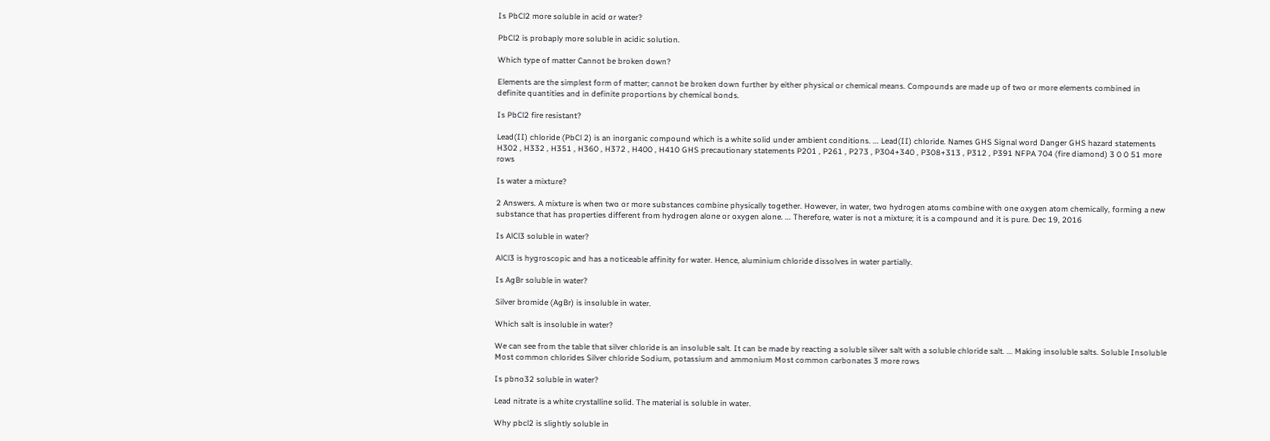Is PbCl2 more soluble in acid or water?

PbCl2 is probaply more soluble in acidic solution.

Which type of matter Cannot be broken down?

Elements are the simplest form of matter; cannot be broken down further by either physical or chemical means. Compounds are made up of two or more elements combined in definite quantities and in definite proportions by chemical bonds.

Is PbCl2 fire resistant?

Lead(II) chloride (PbCl 2) is an inorganic compound which is a white solid under ambient conditions. ... Lead(II) chloride. Names GHS Signal word Danger GHS hazard statements H302 , H332 , H351 , H360 , H372 , H400 , H410 GHS precautionary statements P201 , P261 , P273 , P304+340 , P308+313 , P312 , P391 NFPA 704 (fire diamond) 3 0 0 51 more rows

Is water a mixture?

2 Answers. A mixture is when two or more substances combine physically together. However, in water, two hydrogen atoms combine with one oxygen atom chemically, forming a new substance that has properties different from hydrogen alone or oxygen alone. ... Therefore, water is not a mixture; it is a compound and it is pure. Dec 19, 2016

Is AlCl3 soluble in water?

AlCl3 is hygroscopic and has a noticeable affinity for water. Hence, aluminium chloride dissolves in water partially.

Is AgBr soluble in water?

Silver bromide (AgBr) is insoluble in water.

Which salt is insoluble in water?

We can see from the table that silver chloride is an insoluble salt. It can be made by reacting a soluble silver salt with a soluble chloride salt. ... Making insoluble salts. Soluble Insoluble Most common chlorides Silver chloride Sodium, potassium and ammonium Most common carbonates 3 more rows

Is pbno32 soluble in water?

Lead nitrate is a white crystalline solid. The material is soluble in water.

Why pbcl2 is slightly soluble in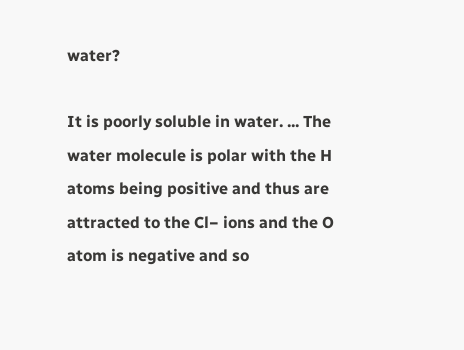water?

It is poorly soluble in water. ... The water molecule is polar with the H atoms being positive and thus are attracted to the Cl− ions and the O atom is negative and so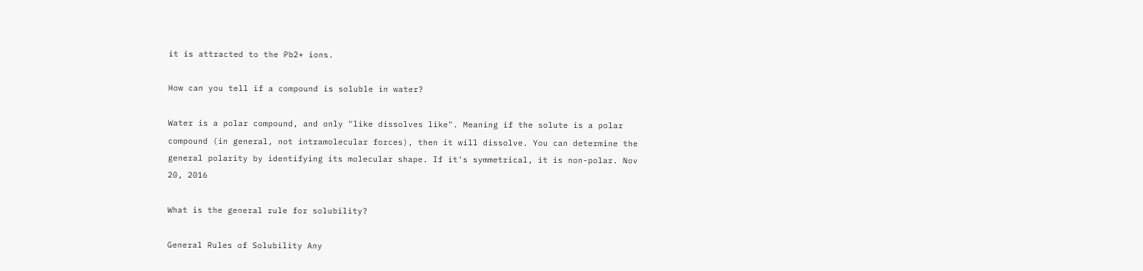it is attracted to the Pb2+ ions.

How can you tell if a compound is soluble in water?

Water is a polar compound, and only "like dissolves like". Meaning if the solute is a polar compound (in general, not intramolecular forces), then it will dissolve. You can determine the general polarity by identifying its molecular shape. If it's symmetrical, it is non-polar. Nov 20, 2016

What is the general rule for solubility?

General Rules of Solubility Any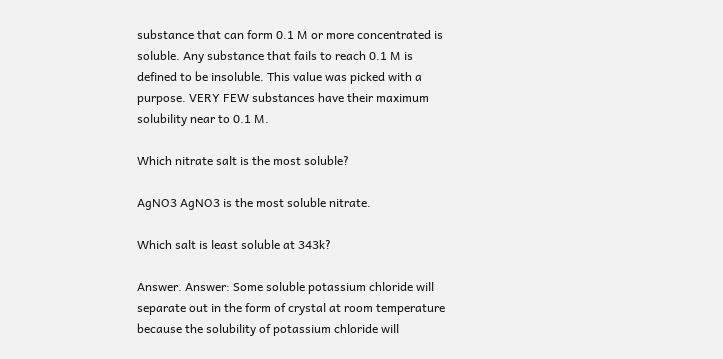substance that can form 0.1 M or more concentrated is soluble. Any substance that fails to reach 0.1 M is defined to be insoluble. This value was picked with a purpose. VERY FEW substances have their maximum solubility near to 0.1 M.

Which nitrate salt is the most soluble?

AgNO3 AgNO3 is the most soluble nitrate.

Which salt is least soluble at 343k?

Answer. Answer: Some soluble potassium chloride will separate out in the form of crystal at room temperature because the solubility of potassium chloride will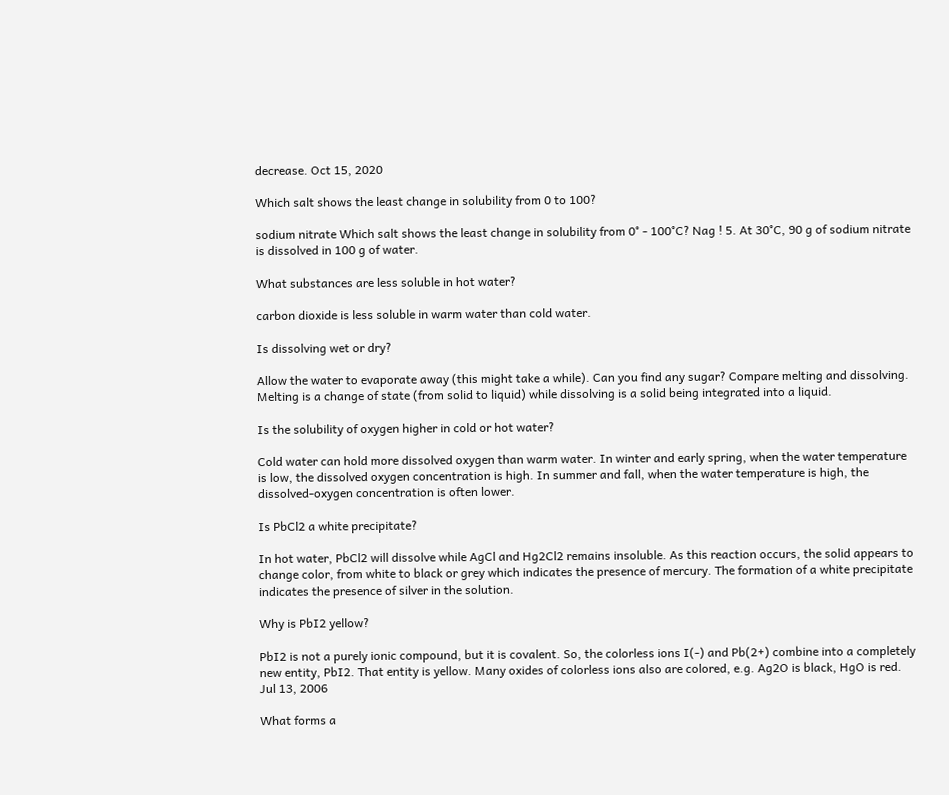decrease. Oct 15, 2020

Which salt shows the least change in solubility from 0 to 100?

sodium nitrate Which salt shows the least change in solubility from 0° - 100°C? Nag ! 5. At 30°C, 90 g of sodium nitrate is dissolved in 100 g of water.

What substances are less soluble in hot water?

carbon dioxide is less soluble in warm water than cold water.

Is dissolving wet or dry?

Allow the water to evaporate away (this might take a while). Can you find any sugar? Compare melting and dissolving. Melting is a change of state (from solid to liquid) while dissolving is a solid being integrated into a liquid.

Is the solubility of oxygen higher in cold or hot water?

Cold water can hold more dissolved oxygen than warm water. In winter and early spring, when the water temperature is low, the dissolved oxygen concentration is high. In summer and fall, when the water temperature is high, the dissolved-oxygen concentration is often lower.

Is PbCl2 a white precipitate?

In hot water, PbCl2 will dissolve while AgCl and Hg2Cl2 remains insoluble. As this reaction occurs, the solid appears to change color, from white to black or grey which indicates the presence of mercury. The formation of a white precipitate indicates the presence of silver in the solution.

Why is PbI2 yellow?

PbI2 is not a purely ionic compound, but it is covalent. So, the colorless ions I(-) and Pb(2+) combine into a completely new entity, PbI2. That entity is yellow. Many oxides of colorless ions also are colored, e.g. Ag2O is black, HgO is red. Jul 13, 2006

What forms a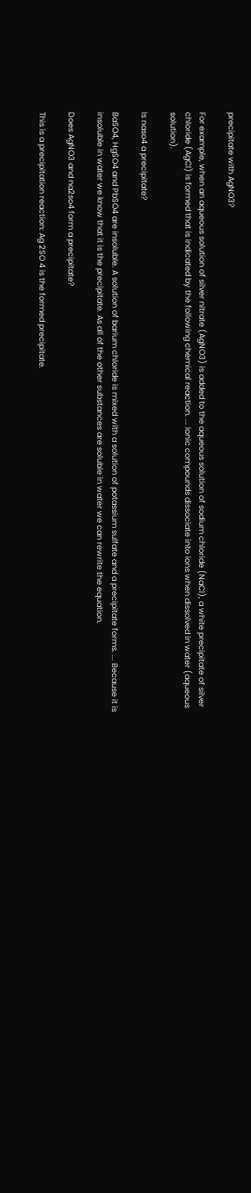precipitate with AgNO3?

For example, when an aqueous solution of silver nitrate (AgNO3) is added to the aqueous solution of sodium chloride (NaCl), a white precipitate of silver chloride (AgCl) is formed that is indicated by the following chemical reaction. ... Ionic compounds dissociate into ions when dissolved in water (aqueous solution).

Is naso4 a precipitate?

BaSO4, HgSO4 and PbSO4 are insoluble. A solution of barium chloride is mixed with a solution of potassium sulfate and a precipitate forms. ... Because it is insoluble in water we know that it is the precipitate. As all of the other substances are soluble in water we can rewrite the equation.

Does AgNO3 and na2so4 form a precipitate?

This is a precipitation reaction: Ag 2SO 4 is the formed precipitate.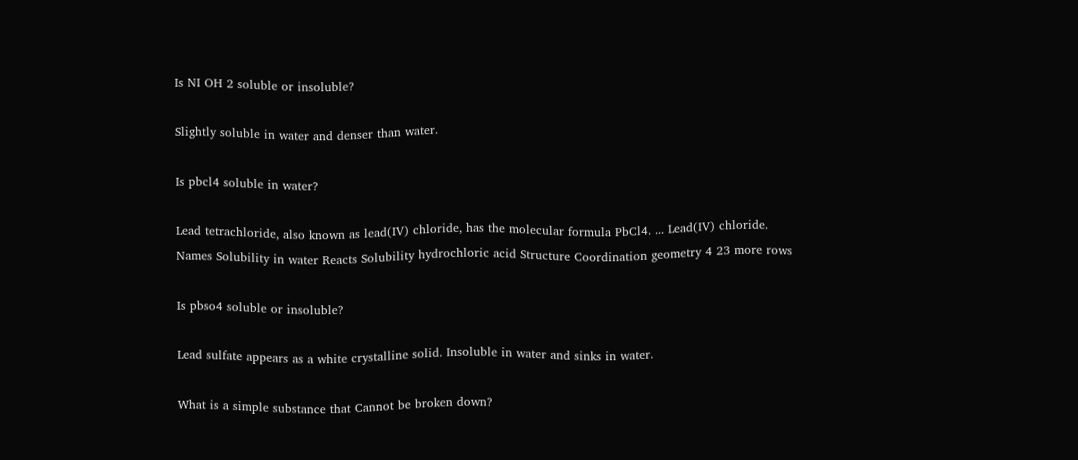Is NI OH 2 soluble or insoluble?

Slightly soluble in water and denser than water.

Is pbcl4 soluble in water?

Lead tetrachloride, also known as lead(IV) chloride, has the molecular formula PbCl4. ... Lead(IV) chloride. Names Solubility in water Reacts Solubility hydrochloric acid Structure Coordination geometry 4 23 more rows

Is pbso4 soluble or insoluble?

Lead sulfate appears as a white crystalline solid. Insoluble in water and sinks in water.

What is a simple substance that Cannot be broken down?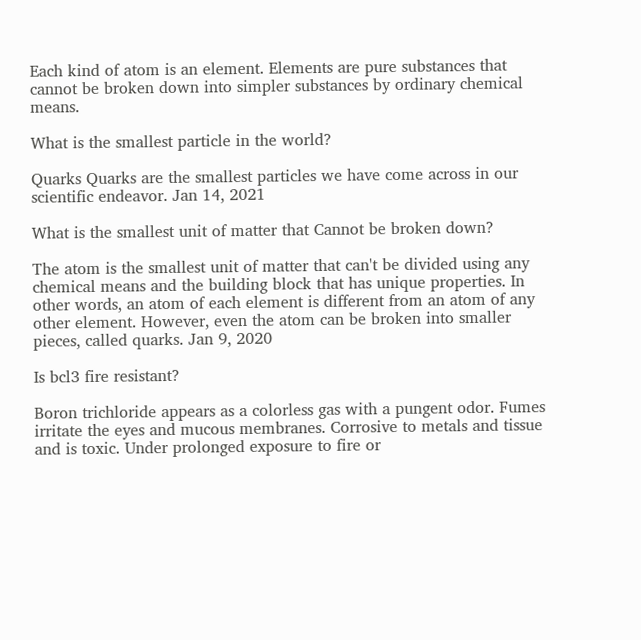Each kind of atom is an element. Elements are pure substances that cannot be broken down into simpler substances by ordinary chemical means.

What is the smallest particle in the world?

Quarks Quarks are the smallest particles we have come across in our scientific endeavor. Jan 14, 2021

What is the smallest unit of matter that Cannot be broken down?

The atom is the smallest unit of matter that can't be divided using any chemical means and the building block that has unique properties. In other words, an atom of each element is different from an atom of any other element. However, even the atom can be broken into smaller pieces, called quarks. Jan 9, 2020

Is bcl3 fire resistant?

Boron trichloride appears as a colorless gas with a pungent odor. Fumes irritate the eyes and mucous membranes. Corrosive to metals and tissue and is toxic. Under prolonged exposure to fire or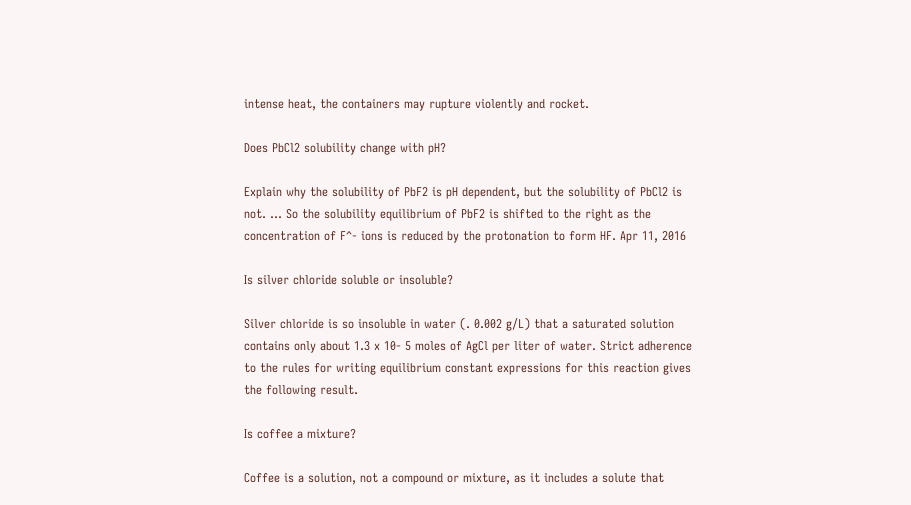intense heat, the containers may rupture violently and rocket.

Does PbCl2 solubility change with pH?

Explain why the solubility of PbF2 is pH dependent, but the solubility of PbCl2 is not. ... So the solubility equilibrium of PbF2 is shifted to the right as the concentration of F^- ions is reduced by the protonation to form HF. Apr 11, 2016

Is silver chloride soluble or insoluble?

Silver chloride is so insoluble in water (. 0.002 g/L) that a saturated solution contains only about 1.3 x 10- 5 moles of AgCl per liter of water. Strict adherence to the rules for writing equilibrium constant expressions for this reaction gives the following result.

Is coffee a mixture?

Coffee is a solution, not a compound or mixture, as it includes a solute that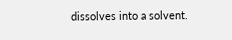dissolves into a solvent.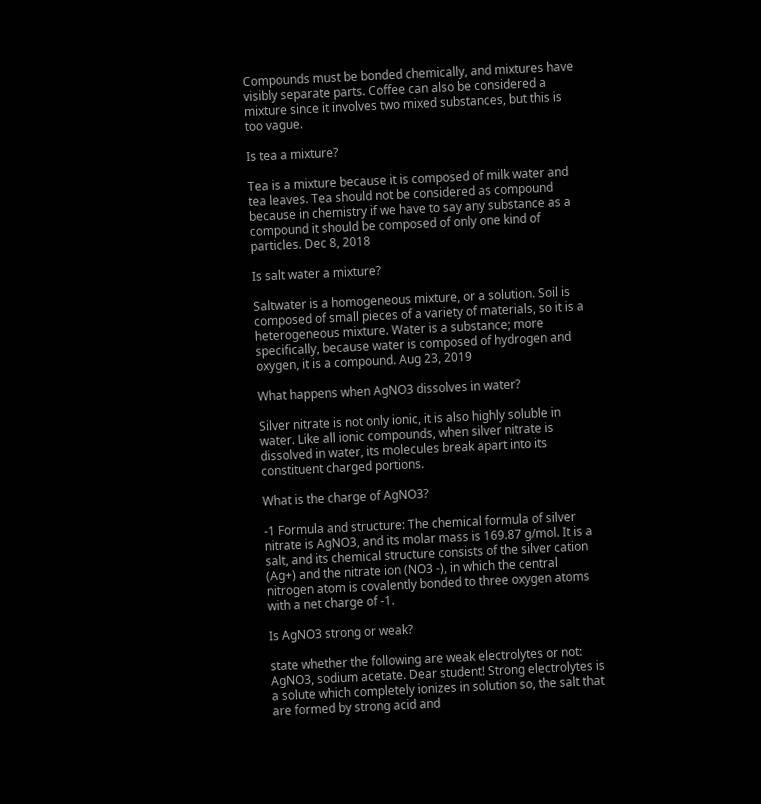Compounds must be bonded chemically, and mixtures have visibly separate parts. Coffee can also be considered a mixture since it involves two mixed substances, but this is too vague.

Is tea a mixture?

Tea is a mixture because it is composed of milk water and tea leaves. Tea should not be considered as compound because in chemistry if we have to say any substance as a compound it should be composed of only one kind of particles. Dec 8, 2018

Is salt water a mixture?

Saltwater is a homogeneous mixture, or a solution. Soil is composed of small pieces of a variety of materials, so it is a heterogeneous mixture. Water is a substance; more specifically, because water is composed of hydrogen and oxygen, it is a compound. Aug 23, 2019

What happens when AgNO3 dissolves in water?

Silver nitrate is not only ionic, it is also highly soluble in water. Like all ionic compounds, when silver nitrate is dissolved in water, its molecules break apart into its constituent charged portions.

What is the charge of AgNO3?

-1 Formula and structure: The chemical formula of silver nitrate is AgNO3, and its molar mass is 169.87 g/mol. It is a salt, and its chemical structure consists of the silver cation (Ag+) and the nitrate ion (NO3 -), in which the central nitrogen atom is covalently bonded to three oxygen atoms with a net charge of -1.

Is AgNO3 strong or weak?

state whether the following are weak electrolytes or not: AgNO3, sodium acetate. Dear student! Strong electrolytes is a solute which completely ionizes in solution so, the salt that are formed by strong acid and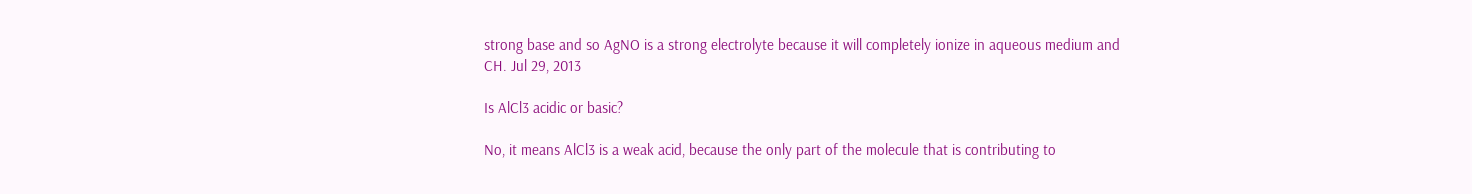strong base and so AgNO is a strong electrolyte because it will completely ionize in aqueous medium and CH. Jul 29, 2013

Is AlCl3 acidic or basic?

No, it means AlCl3 is a weak acid, because the only part of the molecule that is contributing to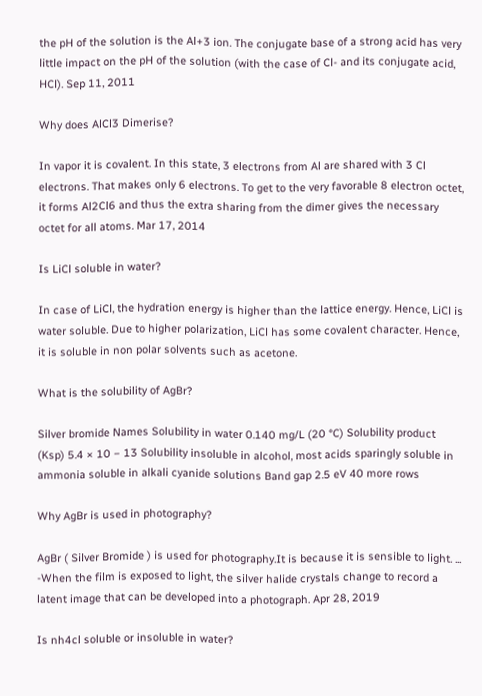the pH of the solution is the Al+3 ion. The conjugate base of a strong acid has very little impact on the pH of the solution (with the case of Cl- and its conjugate acid, HCl). Sep 11, 2011

Why does AlCl3 Dimerise?

In vapor it is covalent. In this state, 3 electrons from Al are shared with 3 Cl electrons. That makes only 6 electrons. To get to the very favorable 8 electron octet, it forms Al2Cl6 and thus the extra sharing from the dimer gives the necessary octet for all atoms. Mar 17, 2014

Is LiCl soluble in water?

In case of LiCl, the hydration energy is higher than the lattice energy. Hence, LiCl is water soluble. Due to higher polarization, LiCl has some covalent character. Hence, it is soluble in non polar solvents such as acetone.

What is the solubility of AgBr?

Silver bromide Names Solubility in water 0.140 mg/L (20 °C) Solubility product (Ksp) 5.4 × 10 − 13 Solubility insoluble in alcohol, most acids sparingly soluble in ammonia soluble in alkali cyanide solutions Band gap 2.5 eV 40 more rows

Why AgBr is used in photography?

AgBr ( Silver Bromide ) is used for photography.It is because it is sensible to light. ... -When the film is exposed to light, the silver halide crystals change to record a latent image that can be developed into a photograph. Apr 28, 2019

Is nh4cl soluble or insoluble in water?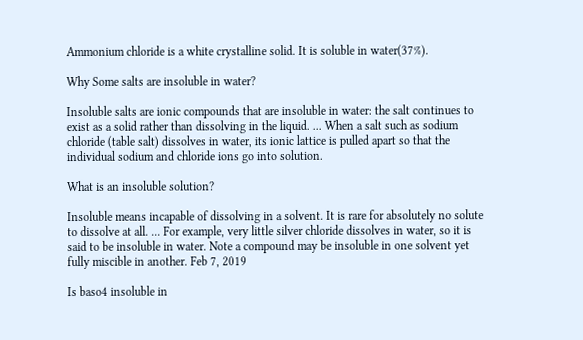Ammonium chloride is a white crystalline solid. It is soluble in water(37%).

Why Some salts are insoluble in water?

Insoluble salts are ionic compounds that are insoluble in water: the salt continues to exist as a solid rather than dissolving in the liquid. ... When a salt such as sodium chloride (table salt) dissolves in water, its ionic lattice is pulled apart so that the individual sodium and chloride ions go into solution.

What is an insoluble solution?

Insoluble means incapable of dissolving in a solvent. It is rare for absolutely no solute to dissolve at all. ... For example, very little silver chloride dissolves in water, so it is said to be insoluble in water. Note a compound may be insoluble in one solvent yet fully miscible in another. Feb 7, 2019

Is baso4 insoluble in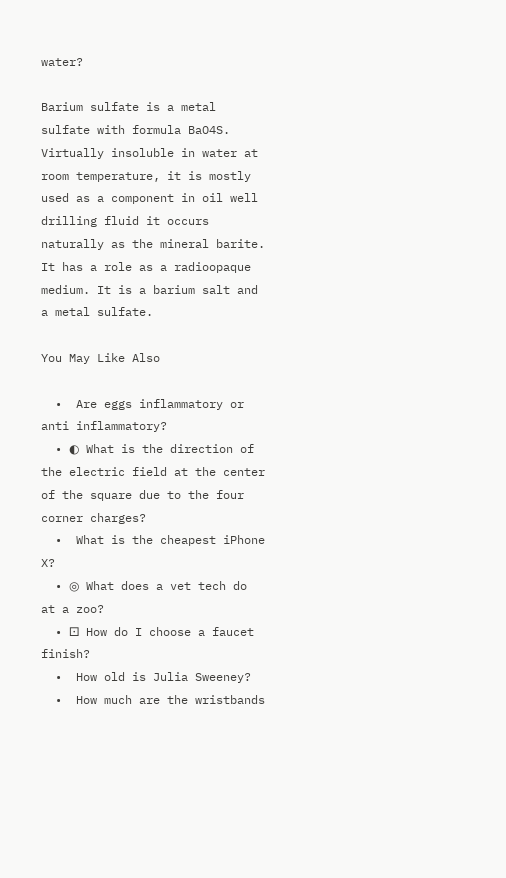water?

Barium sulfate is a metal sulfate with formula BaO4S. Virtually insoluble in water at room temperature, it is mostly used as a component in oil well drilling fluid it occurs naturally as the mineral barite. It has a role as a radioopaque medium. It is a barium salt and a metal sulfate.

You May Like Also

  •  Are eggs inflammatory or anti inflammatory?
  • ◐ What is the direction of the electric field at the center of the square due to the four corner charges?
  •  What is the cheapest iPhone X?
  • ◎ What does a vet tech do at a zoo?
  • ⚀ How do I choose a faucet finish?
  •  How old is Julia Sweeney?
  •  How much are the wristbands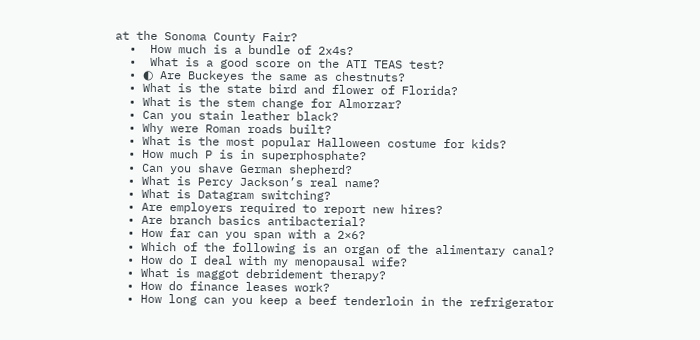at the Sonoma County Fair?
  •  How much is a bundle of 2x4s?
  •  What is a good score on the ATI TEAS test?
  • ◐ Are Buckeyes the same as chestnuts?
  • What is the state bird and flower of Florida?
  • What is the stem change for Almorzar?
  • Can you stain leather black?
  • Why were Roman roads built?
  • What is the most popular Halloween costume for kids?
  • How much P is in superphosphate?
  • Can you shave German shepherd?
  • What is Percy Jackson’s real name?
  • What is Datagram switching?
  • Are employers required to report new hires?
  • Are branch basics antibacterial?
  • How far can you span with a 2×6?
  • Which of the following is an organ of the alimentary canal?
  • How do I deal with my menopausal wife?
  • What is maggot debridement therapy?
  • How do finance leases work?
  • How long can you keep a beef tenderloin in the refrigerator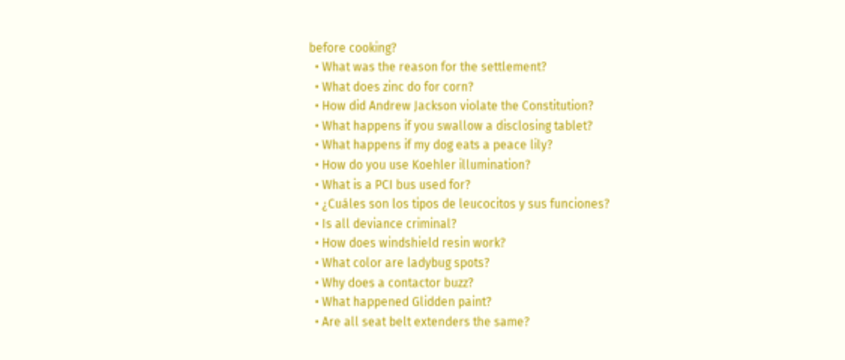before cooking?
  • What was the reason for the settlement?
  • What does zinc do for corn?
  • How did Andrew Jackson violate the Constitution?
  • What happens if you swallow a disclosing tablet?
  • What happens if my dog eats a peace lily?
  • How do you use Koehler illumination?
  • What is a PCI bus used for?
  • ¿Cuáles son los tipos de leucocitos y sus funciones?
  • Is all deviance criminal?
  • How does windshield resin work?
  • What color are ladybug spots?
  • Why does a contactor buzz?
  • What happened Glidden paint?
  • Are all seat belt extenders the same?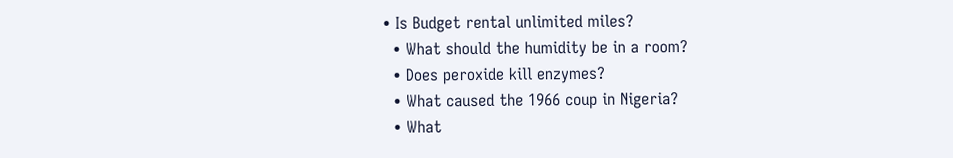• Is Budget rental unlimited miles?
  • What should the humidity be in a room?
  • Does peroxide kill enzymes?
  • What caused the 1966 coup in Nigeria?
  • What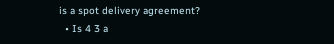is a spot delivery agreement?
  • Is 4 3 a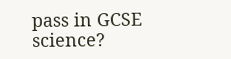pass in GCSE science?